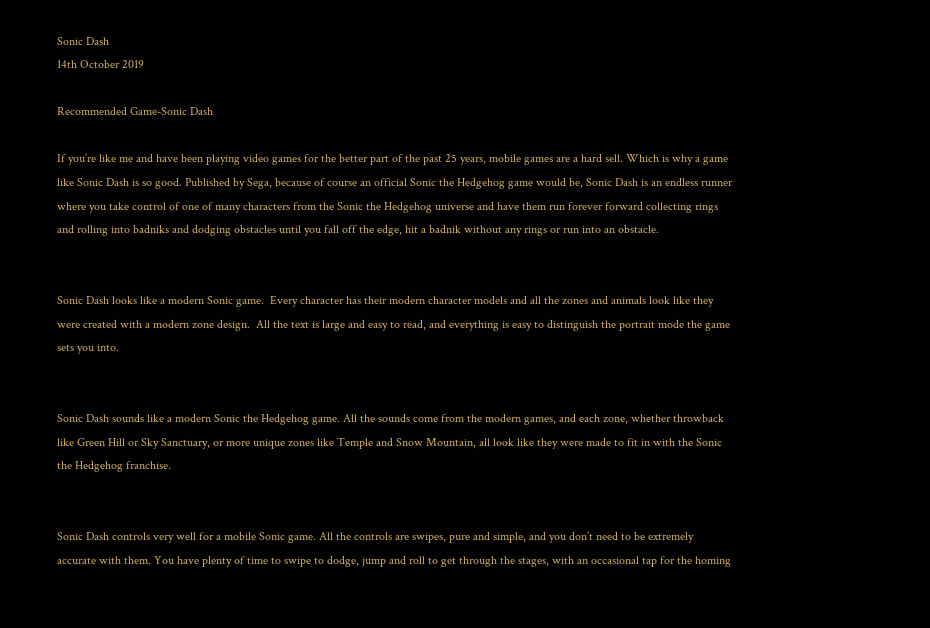Sonic Dash
14th October 2019

Recommended Game-Sonic Dash

If you’re like me and have been playing video games for the better part of the past 25 years, mobile games are a hard sell. Which is why a game like Sonic Dash is so good. Published by Sega, because of course an official Sonic the Hedgehog game would be, Sonic Dash is an endless runner where you take control of one of many characters from the Sonic the Hedgehog universe and have them run forever forward collecting rings and rolling into badniks and dodging obstacles until you fall off the edge, hit a badnik without any rings or run into an obstacle.


Sonic Dash looks like a modern Sonic game.  Every character has their modern character models and all the zones and animals look like they were created with a modern zone design.  All the text is large and easy to read, and everything is easy to distinguish the portrait mode the game sets you into.


Sonic Dash sounds like a modern Sonic the Hedgehog game. All the sounds come from the modern games, and each zone, whether throwback like Green Hill or Sky Sanctuary, or more unique zones like Temple and Snow Mountain, all look like they were made to fit in with the Sonic the Hedgehog franchise.


Sonic Dash controls very well for a mobile Sonic game. All the controls are swipes, pure and simple, and you don’t need to be extremely accurate with them. You have plenty of time to swipe to dodge, jump and roll to get through the stages, with an occasional tap for the homing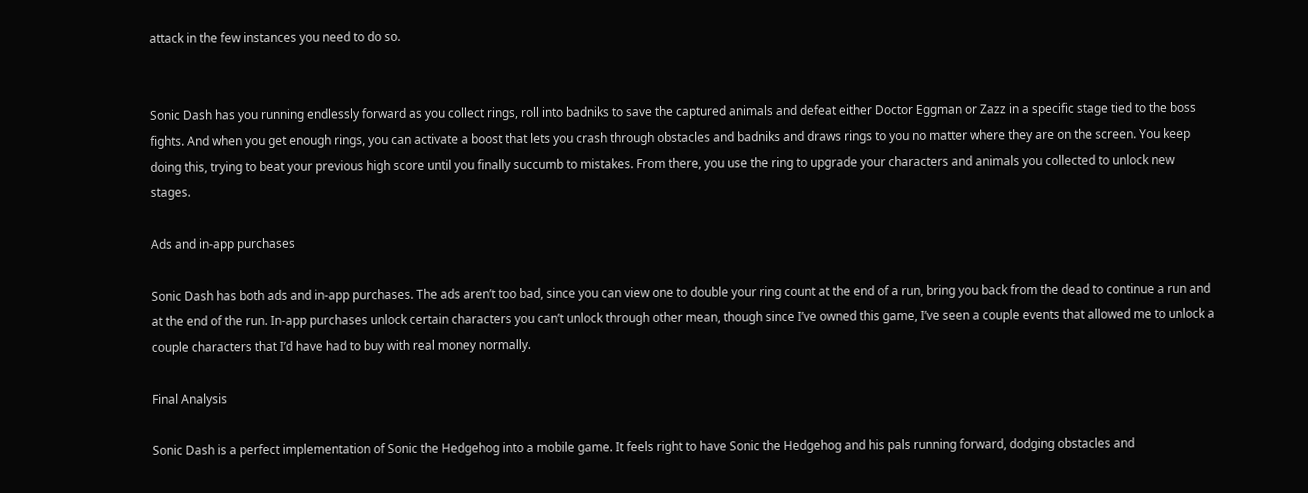attack in the few instances you need to do so.


Sonic Dash has you running endlessly forward as you collect rings, roll into badniks to save the captured animals and defeat either Doctor Eggman or Zazz in a specific stage tied to the boss fights. And when you get enough rings, you can activate a boost that lets you crash through obstacles and badniks and draws rings to you no matter where they are on the screen. You keep doing this, trying to beat your previous high score until you finally succumb to mistakes. From there, you use the ring to upgrade your characters and animals you collected to unlock new stages.

Ads and in-app purchases

Sonic Dash has both ads and in-app purchases. The ads aren’t too bad, since you can view one to double your ring count at the end of a run, bring you back from the dead to continue a run and at the end of the run. In-app purchases unlock certain characters you can’t unlock through other mean, though since I’ve owned this game, I’ve seen a couple events that allowed me to unlock a couple characters that I’d have had to buy with real money normally.

Final Analysis

Sonic Dash is a perfect implementation of Sonic the Hedgehog into a mobile game. It feels right to have Sonic the Hedgehog and his pals running forward, dodging obstacles and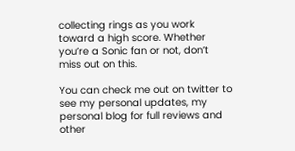collecting rings as you work toward a high score. Whether you’re a Sonic fan or not, don’t miss out on this.

You can check me out on twitter to see my personal updates, my personal blog for full reviews and other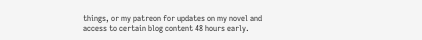things, or my patreon for updates on my novel and access to certain blog content 48 hours early.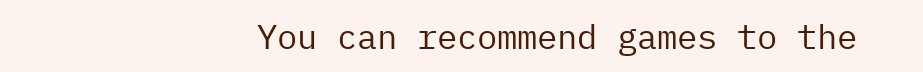You can recommend games to the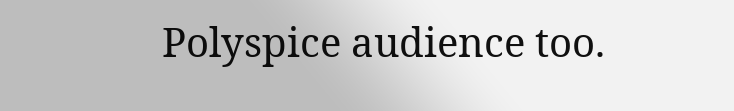Polyspice audience too.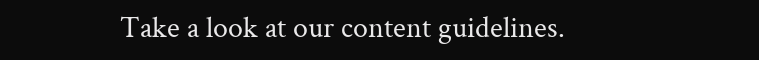Take a look at our content guidelines.